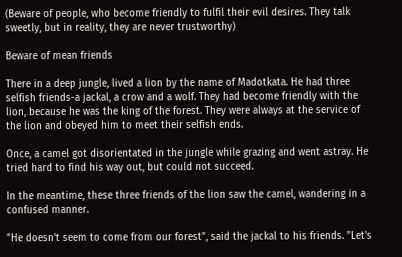(Beware of people, who become friendly to fulfil their evil desires. They talk sweetly, but in reality, they are never trustworthy)

Beware of mean friends

There in a deep jungle, lived a lion by the name of Madotkata. He had three selfish friends-a jackal, a crow and a wolf. They had become friendly with the lion, because he was the king of the forest. They were always at the service of the lion and obeyed him to meet their selfish ends.

Once, a camel got disorientated in the jungle while grazing and went astray. He tried hard to find his way out, but could not succeed.

In the meantime, these three friends of the lion saw the camel, wandering in a confused manner.

"He doesn't seem to come from our forest", said the jackal to his friends. "Let's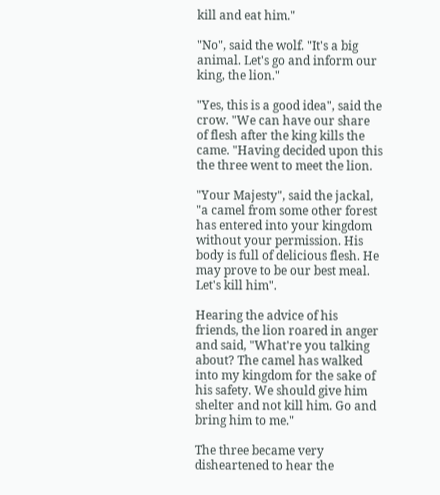kill and eat him."

"No", said the wolf. "It's a big animal. Let's go and inform our king, the lion."

"Yes, this is a good idea", said the crow. "We can have our share of flesh after the king kills the came. "Having decided upon this the three went to meet the lion.

"Your Majesty", said the jackal, "a camel from some other forest has entered into your kingdom without your permission. His body is full of delicious flesh. He may prove to be our best meal. Let's kill him".

Hearing the advice of his friends, the lion roared in anger and said, "What're you talking about? The camel has walked into my kingdom for the sake of his safety. We should give him shelter and not kill him. Go and bring him to me."

The three became very disheartened to hear the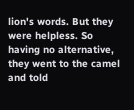lion's words. But they were helpless. So having no alternative, they went to the camel and told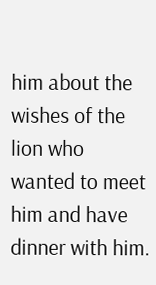him about the wishes of the lion who wanted to meet him and have dinner with him.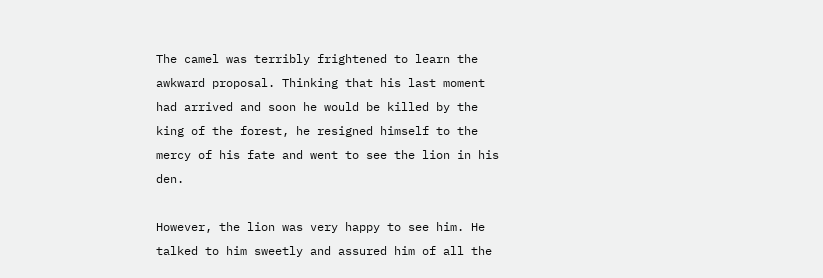The camel was terribly frightened to learn the awkward proposal. Thinking that his last moment had arrived and soon he would be killed by the king of the forest, he resigned himself to the mercy of his fate and went to see the lion in his den.

However, the lion was very happy to see him. He talked to him sweetly and assured him of all the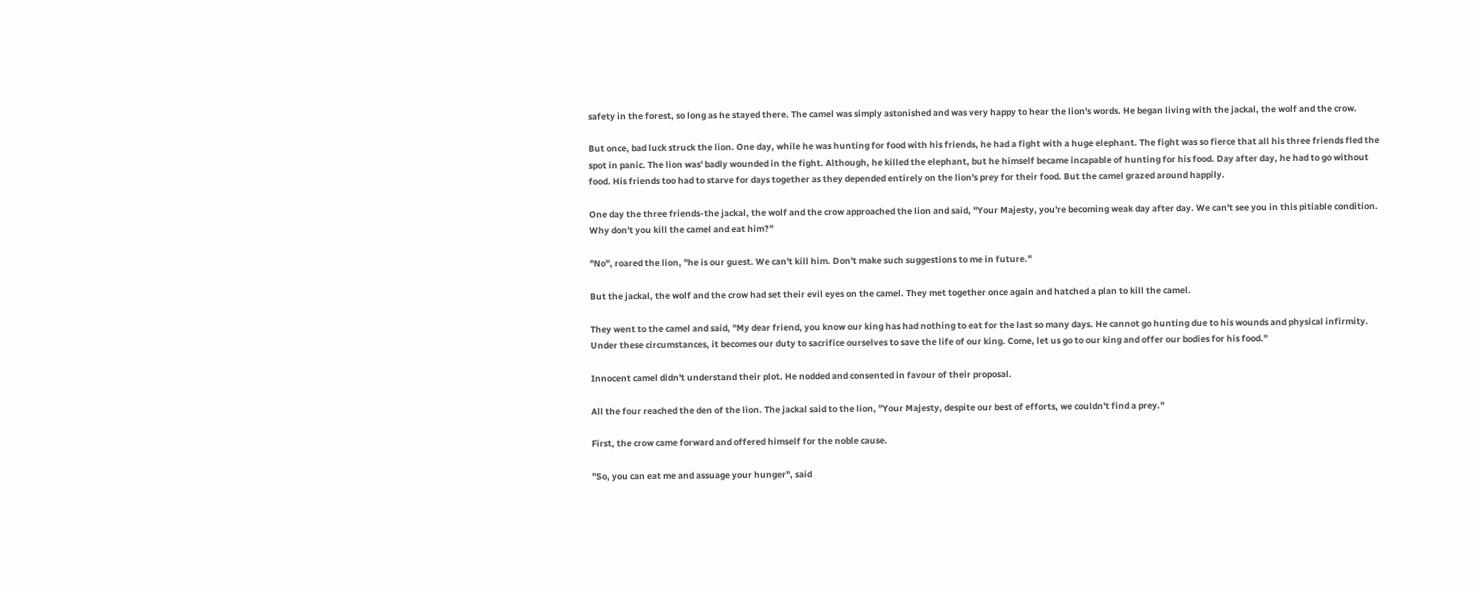safety in the forest, so long as he stayed there. The camel was simply astonished and was very happy to hear the lion's words. He began living with the jackal, the wolf and the crow.

But once, bad luck struck the lion. One day, while he was hunting for food with his friends, he had a fight with a huge elephant. The fight was so fierce that all his three friends fled the spot in panic. The lion was' badly wounded in the fight. Although, he killed the elephant, but he himself became incapable of hunting for his food. Day after day, he had to go without food. His friends too had to starve for days together as they depended entirely on the lion's prey for their food. But the camel grazed around happily.

One day the three friends-the jackal, the wolf and the crow approached the lion and said, "Your Majesty, you're becoming weak day after day. We can't see you in this pitiable condition. Why don't you kill the camel and eat him?"

"No", roared the lion, "he is our guest. We can't kill him. Don't make such suggestions to me in future."

But the jackal, the wolf and the crow had set their evil eyes on the camel. They met together once again and hatched a plan to kill the camel.

They went to the camel and said, "My dear friend, you know our king has had nothing to eat for the last so many days. He cannot go hunting due to his wounds and physical infirmity. Under these circumstances, it becomes our duty to sacrifice ourselves to save the life of our king. Come, let us go to our king and offer our bodies for his food."

Innocent camel didn't understand their plot. He nodded and consented in favour of their proposal.

All the four reached the den of the lion. The jackal said to the lion, "Your Majesty, despite our best of efforts, we couldn't find a prey."

First, the crow came forward and offered himself for the noble cause.

"So, you can eat me and assuage your hunger", said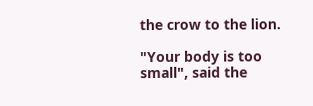the crow to the lion.

"Your body is too small", said the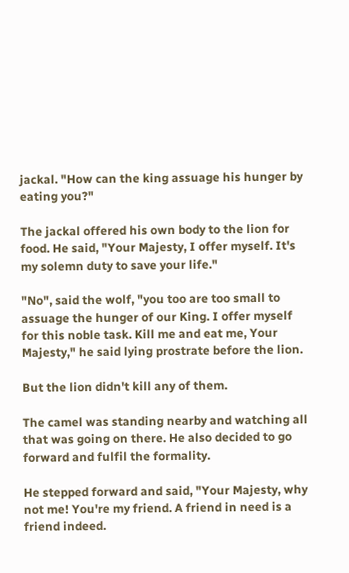jackal. "How can the king assuage his hunger by eating you?"

The jackal offered his own body to the lion for food. He said, "Your Majesty, I offer myself. It's my solemn duty to save your life."

"No", said the wolf, "you too are too small to assuage the hunger of our King. I offer myself for this noble task. Kill me and eat me, Your Majesty," he said lying prostrate before the lion.

But the lion didn't kill any of them.

The camel was standing nearby and watching all that was going on there. He also decided to go forward and fulfil the formality.

He stepped forward and said, "Your Majesty, why not me! You're my friend. A friend in need is a friend indeed.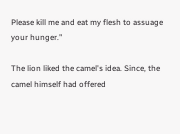Please kill me and eat my flesh to assuage your hunger."

The lion liked the camel's idea. Since, the camel himself had offered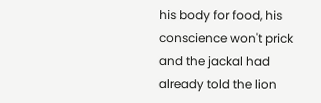his body for food, his conscience won't prick and the jackal had already told the lion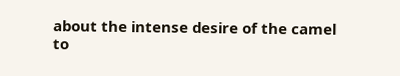about the intense desire of the camel to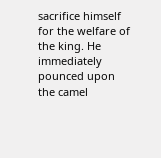sacrifice himself for the welfare of the king. He immediately pounced upon the camel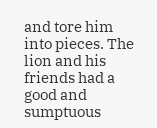and tore him into pieces. The lion and his friends had a good and sumptuous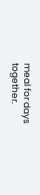meal for days together.